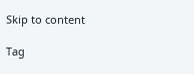Skip to content

Tag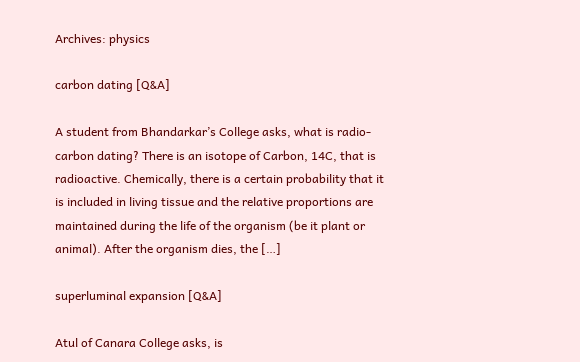Archives: physics

carbon dating [Q&A]

A student from Bhandarkar’s College asks, what is radio-carbon dating? There is an isotope of Carbon, 14C, that is radioactive. Chemically, there is a certain probability that it is included in living tissue and the relative proportions are maintained during the life of the organism (be it plant or animal). After the organism dies, the […]

superluminal expansion [Q&A]

Atul of Canara College asks, is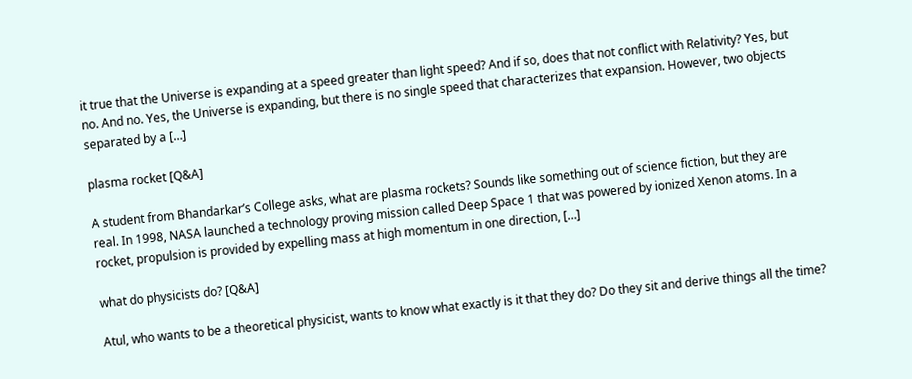it true that the Universe is expanding at a speed greater than light speed? And if so, does that not conflict with Relativity? Yes, but no. And no. Yes, the Universe is expanding, but there is no single speed that characterizes that expansion. However, two objects separated by a […]

plasma rocket [Q&A]

A student from Bhandarkar’s College asks, what are plasma rockets? Sounds like something out of science fiction, but they are real. In 1998, NASA launched a technology proving mission called Deep Space 1 that was powered by ionized Xenon atoms. In a rocket, propulsion is provided by expelling mass at high momentum in one direction, […]

what do physicists do? [Q&A]

Atul, who wants to be a theoretical physicist, wants to know what exactly is it that they do? Do they sit and derive things all the time?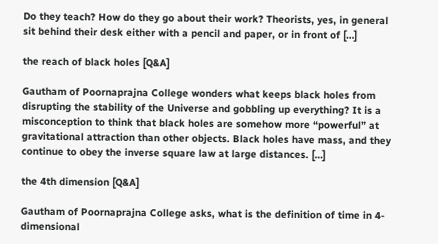Do they teach? How do they go about their work? Theorists, yes, in general sit behind their desk either with a pencil and paper, or in front of […]

the reach of black holes [Q&A]

Gautham of Poornaprajna College wonders what keeps black holes from disrupting the stability of the Universe and gobbling up everything? It is a misconception to think that black holes are somehow more “powerful” at gravitational attraction than other objects. Black holes have mass, and they continue to obey the inverse square law at large distances. […]

the 4th dimension [Q&A]

Gautham of Poornaprajna College asks, what is the definition of time in 4-dimensional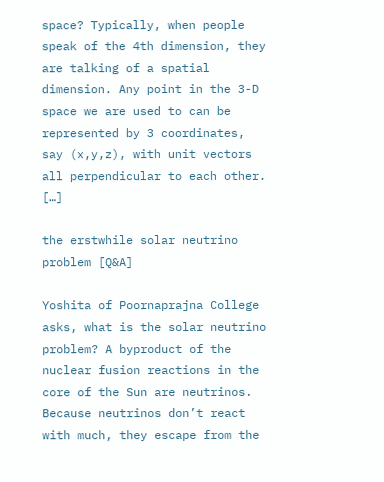space? Typically, when people speak of the 4th dimension, they are talking of a spatial dimension. Any point in the 3-D space we are used to can be represented by 3 coordinates, say (x,y,z), with unit vectors all perpendicular to each other. […]

the erstwhile solar neutrino problem [Q&A]

Yoshita of Poornaprajna College asks, what is the solar neutrino problem? A byproduct of the nuclear fusion reactions in the core of the Sun are neutrinos. Because neutrinos don’t react with much, they escape from the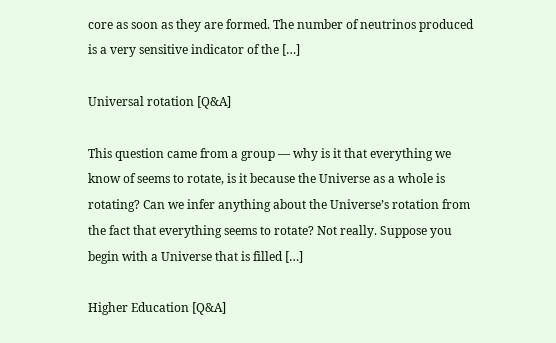core as soon as they are formed. The number of neutrinos produced is a very sensitive indicator of the […]

Universal rotation [Q&A]

This question came from a group — why is it that everything we know of seems to rotate, is it because the Universe as a whole is rotating? Can we infer anything about the Universe’s rotation from the fact that everything seems to rotate? Not really. Suppose you begin with a Universe that is filled […]

Higher Education [Q&A]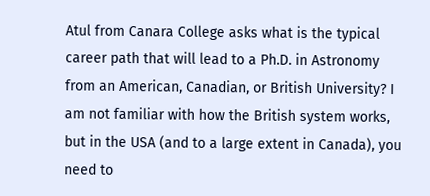Atul from Canara College asks what is the typical career path that will lead to a Ph.D. in Astronomy from an American, Canadian, or British University? I am not familiar with how the British system works, but in the USA (and to a large extent in Canada), you need to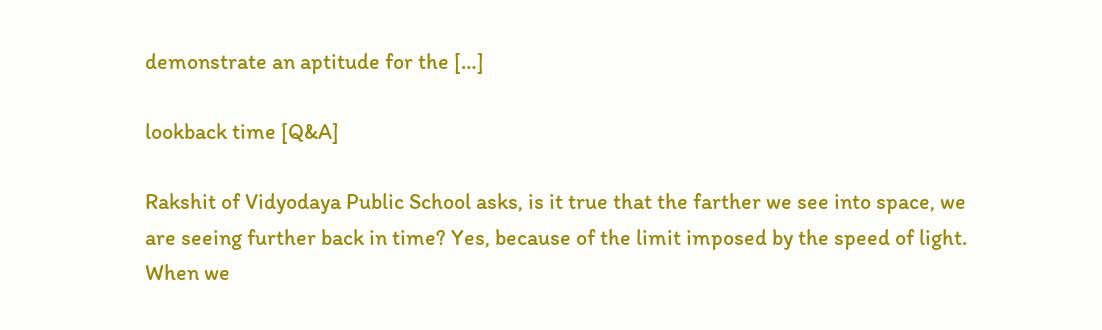demonstrate an aptitude for the […]

lookback time [Q&A]

Rakshit of Vidyodaya Public School asks, is it true that the farther we see into space, we are seeing further back in time? Yes, because of the limit imposed by the speed of light. When we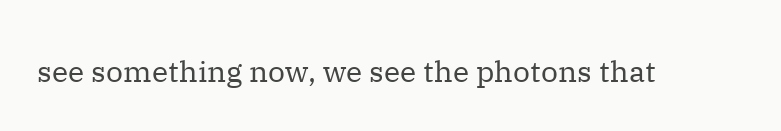see something now, we see the photons that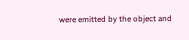were emitted by the object and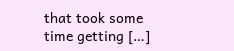that took some time getting […]